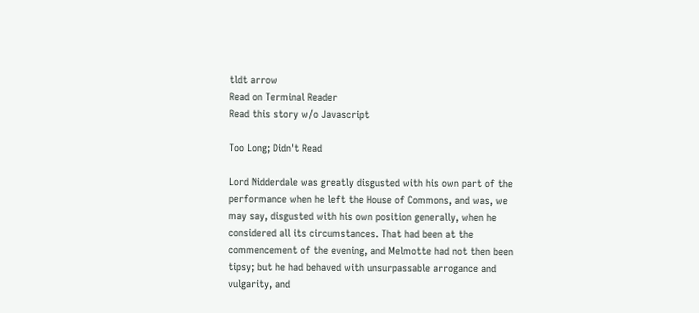tldt arrow
Read on Terminal Reader
Read this story w/o Javascript

Too Long; Didn't Read

Lord Nidderdale was greatly disgusted with his own part of the performance when he left the House of Commons, and was, we may say, disgusted with his own position generally, when he considered all its circumstances. That had been at the commencement of the evening, and Melmotte had not then been tipsy; but he had behaved with unsurpassable arrogance and vulgarity, and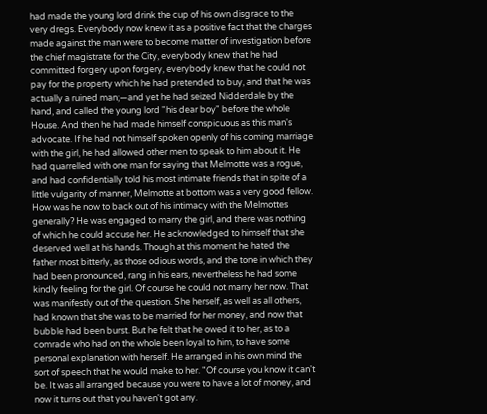had made the young lord drink the cup of his own disgrace to the very dregs. Everybody now knew it as a positive fact that the charges made against the man were to become matter of investigation before the chief magistrate for the City, everybody knew that he had committed forgery upon forgery, everybody knew that he could not pay for the property which he had pretended to buy, and that he was actually a ruined man;—and yet he had seized Nidderdale by the hand, and called the young lord "his dear boy" before the whole House. And then he had made himself conspicuous as this man's advocate. If he had not himself spoken openly of his coming marriage with the girl, he had allowed other men to speak to him about it. He had quarrelled with one man for saying that Melmotte was a rogue, and had confidentially told his most intimate friends that in spite of a little vulgarity of manner, Melmotte at bottom was a very good fellow. How was he now to back out of his intimacy with the Melmottes generally? He was engaged to marry the girl, and there was nothing of which he could accuse her. He acknowledged to himself that she deserved well at his hands. Though at this moment he hated the father most bitterly, as those odious words, and the tone in which they had been pronounced, rang in his ears, nevertheless he had some kindly feeling for the girl. Of course he could not marry her now. That was manifestly out of the question. She herself, as well as all others, had known that she was to be married for her money, and now that bubble had been burst. But he felt that he owed it to her, as to a comrade who had on the whole been loyal to him, to have some personal explanation with herself. He arranged in his own mind the sort of speech that he would make to her. "Of course you know it can't be. It was all arranged because you were to have a lot of money, and now it turns out that you haven't got any.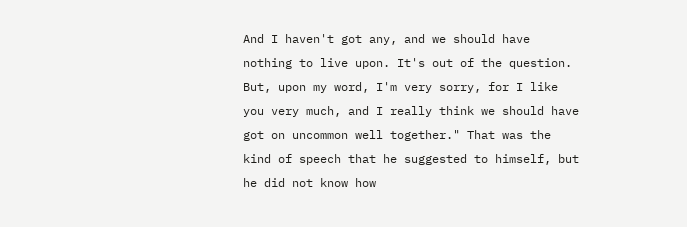And I haven't got any, and we should have nothing to live upon. It's out of the question. But, upon my word, I'm very sorry, for I like you very much, and I really think we should have got on uncommon well together." That was the kind of speech that he suggested to himself, but he did not know how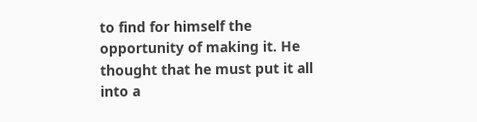to find for himself the opportunity of making it. He thought that he must put it all into a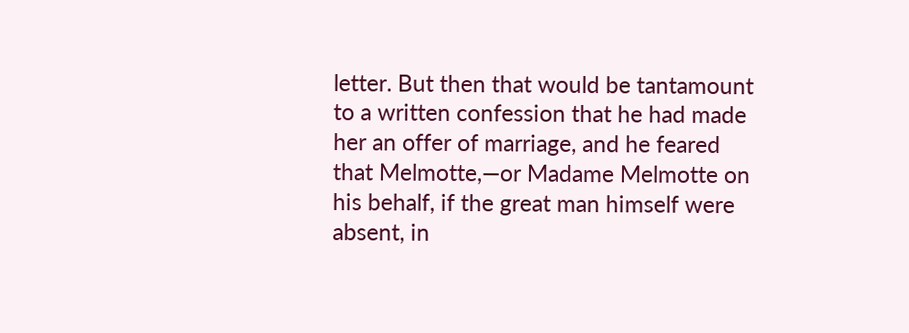letter. But then that would be tantamount to a written confession that he had made her an offer of marriage, and he feared that Melmotte,—or Madame Melmotte on his behalf, if the great man himself were absent, in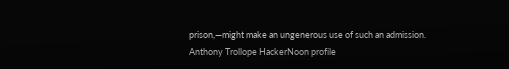prison,—might make an ungenerous use of such an admission.
Anthony Trollope HackerNoon profile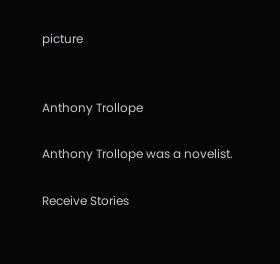picture


Anthony Trollope

Anthony Trollope was a novelist.

Receive Stories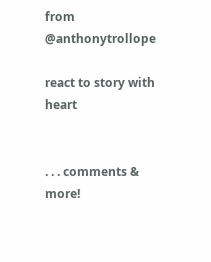from @anthonytrollope

react to story with heart


. . . comments & more!